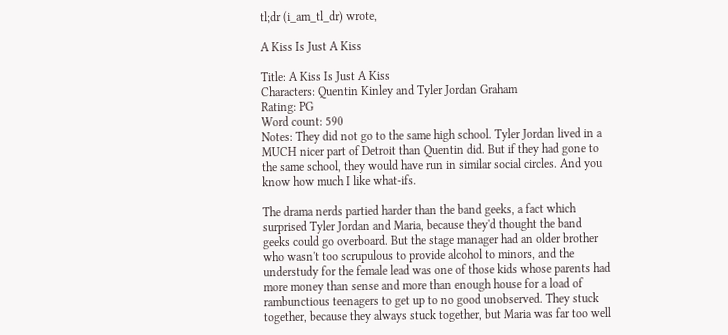tl;dr (i_am_tl_dr) wrote,

A Kiss Is Just A Kiss

Title: A Kiss Is Just A Kiss
Characters: Quentin Kinley and Tyler Jordan Graham
Rating: PG
Word count: 590
Notes: They did not go to the same high school. Tyler Jordan lived in a MUCH nicer part of Detroit than Quentin did. But if they had gone to the same school, they would have run in similar social circles. And you know how much I like what-ifs.

The drama nerds partied harder than the band geeks, a fact which surprised Tyler Jordan and Maria, because they'd thought the band geeks could go overboard. But the stage manager had an older brother who wasn't too scrupulous to provide alcohol to minors, and the understudy for the female lead was one of those kids whose parents had more money than sense and more than enough house for a load of rambunctious teenagers to get up to no good unobserved. They stuck together, because they always stuck together, but Maria was far too well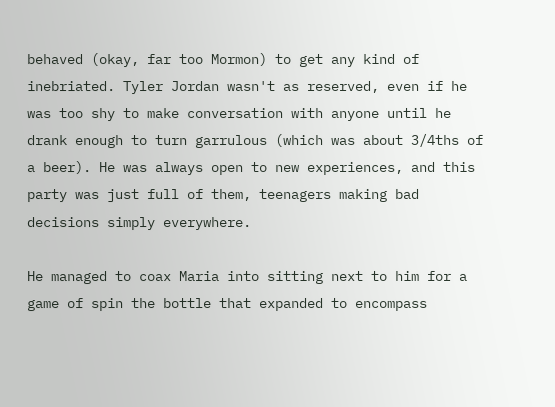behaved (okay, far too Mormon) to get any kind of inebriated. Tyler Jordan wasn't as reserved, even if he was too shy to make conversation with anyone until he drank enough to turn garrulous (which was about 3/4ths of a beer). He was always open to new experiences, and this party was just full of them, teenagers making bad decisions simply everywhere.

He managed to coax Maria into sitting next to him for a game of spin the bottle that expanded to encompass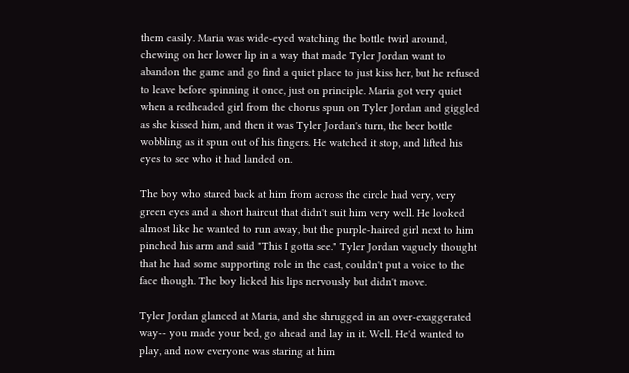them easily. Maria was wide-eyed watching the bottle twirl around, chewing on her lower lip in a way that made Tyler Jordan want to abandon the game and go find a quiet place to just kiss her, but he refused to leave before spinning it once, just on principle. Maria got very quiet when a redheaded girl from the chorus spun on Tyler Jordan and giggled as she kissed him, and then it was Tyler Jordan's turn, the beer bottle wobbling as it spun out of his fingers. He watched it stop, and lifted his eyes to see who it had landed on.

The boy who stared back at him from across the circle had very, very green eyes and a short haircut that didn't suit him very well. He looked almost like he wanted to run away, but the purple-haired girl next to him pinched his arm and said "This I gotta see." Tyler Jordan vaguely thought that he had some supporting role in the cast, couldn't put a voice to the face though. The boy licked his lips nervously but didn't move.

Tyler Jordan glanced at Maria, and she shrugged in an over-exaggerated way-- you made your bed, go ahead and lay in it. Well. He'd wanted to play, and now everyone was staring at him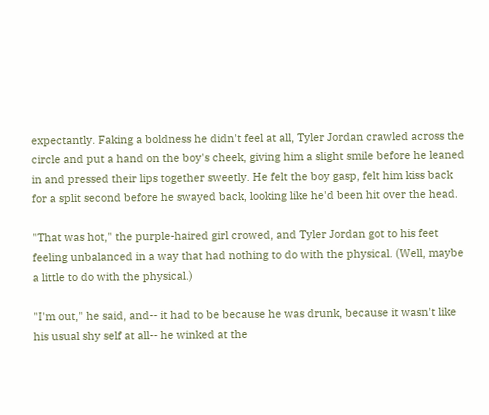expectantly. Faking a boldness he didn't feel at all, Tyler Jordan crawled across the circle and put a hand on the boy's cheek, giving him a slight smile before he leaned in and pressed their lips together sweetly. He felt the boy gasp, felt him kiss back for a split second before he swayed back, looking like he'd been hit over the head.

"That was hot," the purple-haired girl crowed, and Tyler Jordan got to his feet feeling unbalanced in a way that had nothing to do with the physical. (Well, maybe a little to do with the physical.)

"I'm out," he said, and-- it had to be because he was drunk, because it wasn't like his usual shy self at all-- he winked at the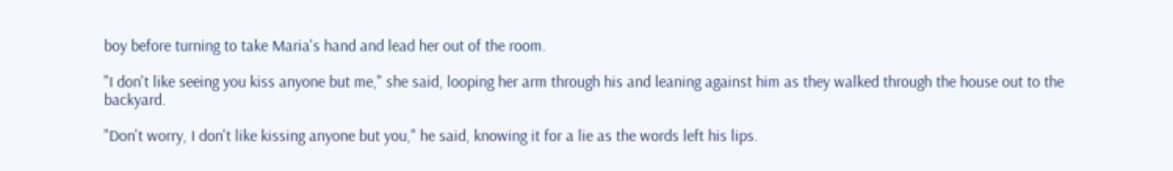boy before turning to take Maria's hand and lead her out of the room.

"I don't like seeing you kiss anyone but me," she said, looping her arm through his and leaning against him as they walked through the house out to the backyard.

"Don't worry, I don't like kissing anyone but you," he said, knowing it for a lie as the words left his lips.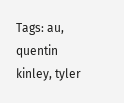Tags: au, quentin kinley, tyler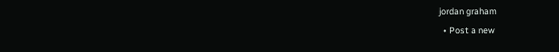jordan graham
  • Post a new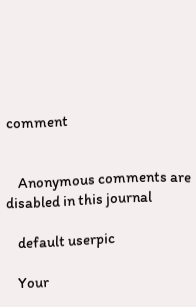comment


    Anonymous comments are disabled in this journal

    default userpic

    Your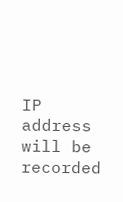IP address will be recorded